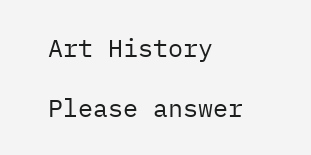Art History

Please answer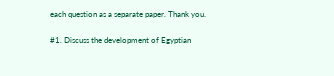each question as a separate paper. Thank you.

#1. Discuss the development of Egyptian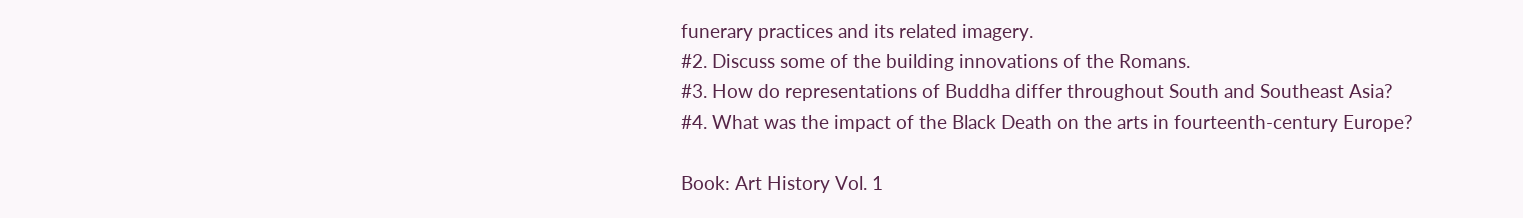funerary practices and its related imagery.
#2. Discuss some of the building innovations of the Romans.
#3. How do representations of Buddha differ throughout South and Southeast Asia?
#4. What was the impact of the Black Death on the arts in fourteenth-century Europe?

Book: Art History Vol. 1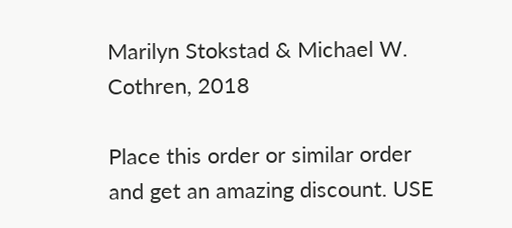Marilyn Stokstad & Michael W. Cothren, 2018

Place this order or similar order and get an amazing discount. USE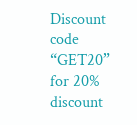Discount code “GET20” for 20% discount